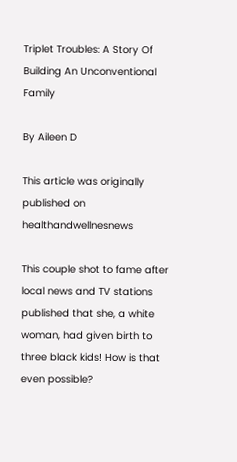Triplet Troubles: A Story Of Building An Unconventional Family

By Aileen D

This article was originally published on healthandwellnesnews

This couple shot to fame after local news and TV stations published that she, a white woman, had given birth to three black kids! How is that even possible?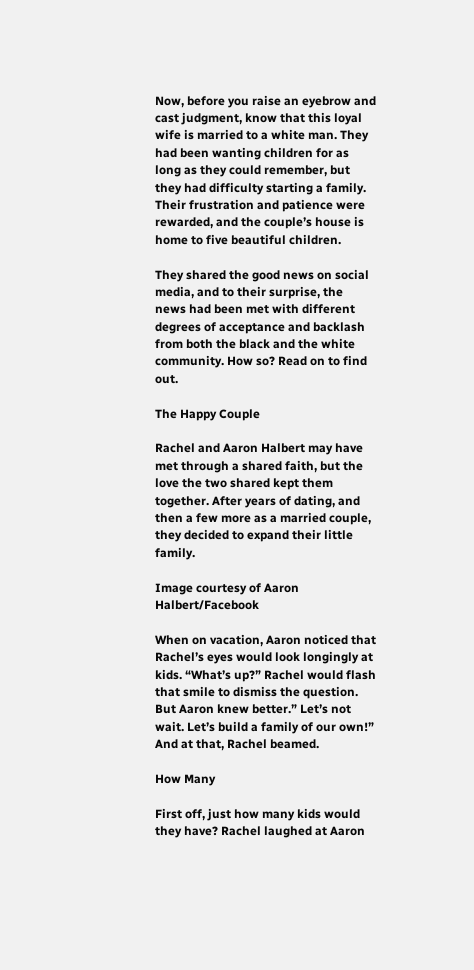Now, before you raise an eyebrow and cast judgment, know that this loyal wife is married to a white man. They had been wanting children for as long as they could remember, but they had difficulty starting a family. Their frustration and patience were rewarded, and the couple’s house is home to five beautiful children.

They shared the good news on social media, and to their surprise, the news had been met with different degrees of acceptance and backlash from both the black and the white community. How so? Read on to find out.

The Happy Couple

Rachel and Aaron Halbert may have met through a shared faith, but the love the two shared kept them together. After years of dating, and then a few more as a married couple, they decided to expand their little family.

Image courtesy of Aaron Halbert/Facebook

When on vacation, Aaron noticed that Rachel’s eyes would look longingly at kids. “What’s up?” Rachel would flash that smile to dismiss the question. But Aaron knew better.” Let’s not wait. Let’s build a family of our own!” And at that, Rachel beamed.

How Many

First off, just how many kids would they have? Rachel laughed at Aaron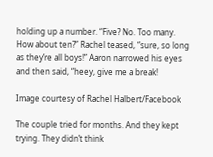holding up a number. “Five? No. Too many. How about ten?” Rachel teased, “sure, so long as they’re all boys!” Aaron narrowed his eyes and then said, “heey, give me a break!

Image courtesy of Rachel Halbert/Facebook

The couple tried for months. And they kept trying. They didn’t think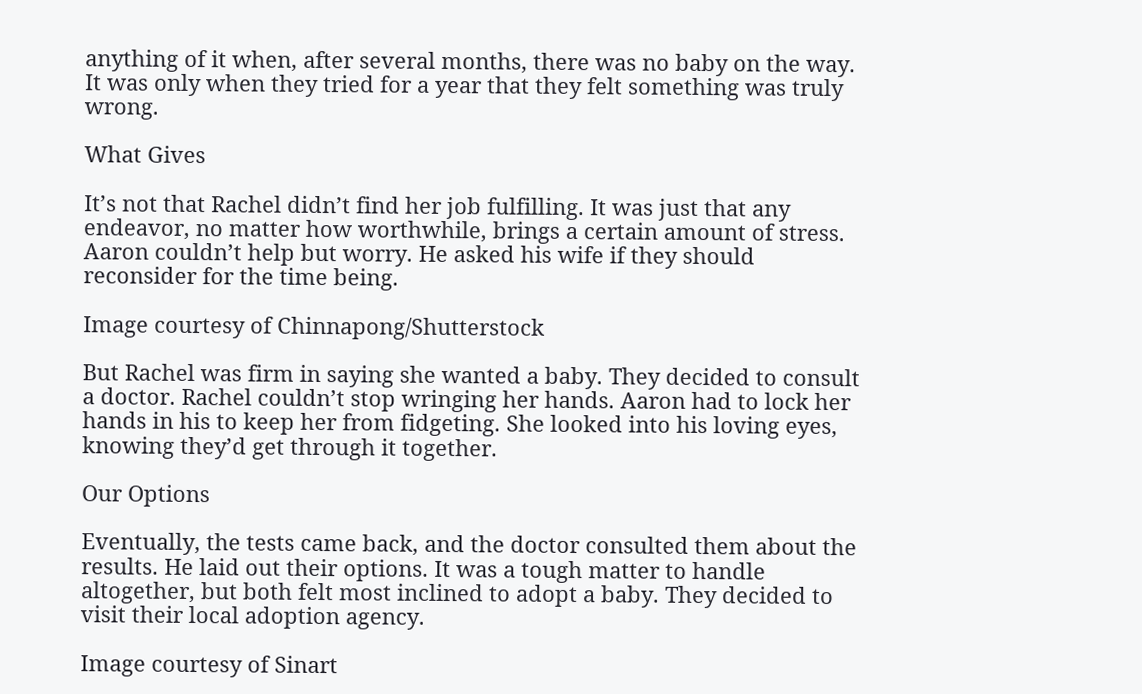anything of it when, after several months, there was no baby on the way. It was only when they tried for a year that they felt something was truly wrong.

What Gives

It’s not that Rachel didn’t find her job fulfilling. It was just that any endeavor, no matter how worthwhile, brings a certain amount of stress. Aaron couldn’t help but worry. He asked his wife if they should reconsider for the time being.

Image courtesy of Chinnapong/Shutterstock

But Rachel was firm in saying she wanted a baby. They decided to consult a doctor. Rachel couldn’t stop wringing her hands. Aaron had to lock her hands in his to keep her from fidgeting. She looked into his loving eyes, knowing they’d get through it together.

Our Options

Eventually, the tests came back, and the doctor consulted them about the results. He laid out their options. It was a tough matter to handle altogether, but both felt most inclined to adopt a baby. They decided to visit their local adoption agency.

Image courtesy of Sinart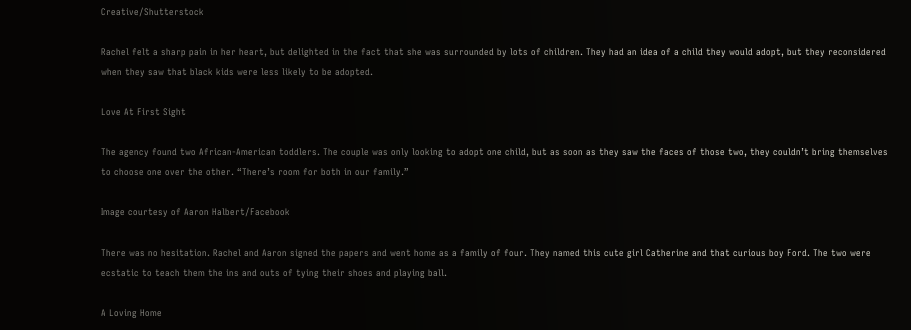Creative/Shutterstock

Rachel felt a sharp pain in her heart, but delighted in the fact that she was surrounded by lots of children. They had an idea of a child they would adopt, but they reconsidered when they saw that black kids were less likely to be adopted.

Love At First Sight

The agency found two African-American toddlers. The couple was only looking to adopt one child, but as soon as they saw the faces of those two, they couldn’t bring themselves to choose one over the other. “There’s room for both in our family.”

Image courtesy of Aaron Halbert/Facebook

There was no hesitation. Rachel and Aaron signed the papers and went home as a family of four. They named this cute girl Catherine and that curious boy Ford. The two were ecstatic to teach them the ins and outs of tying their shoes and playing ball.

A Loving Home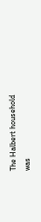The Halbert household was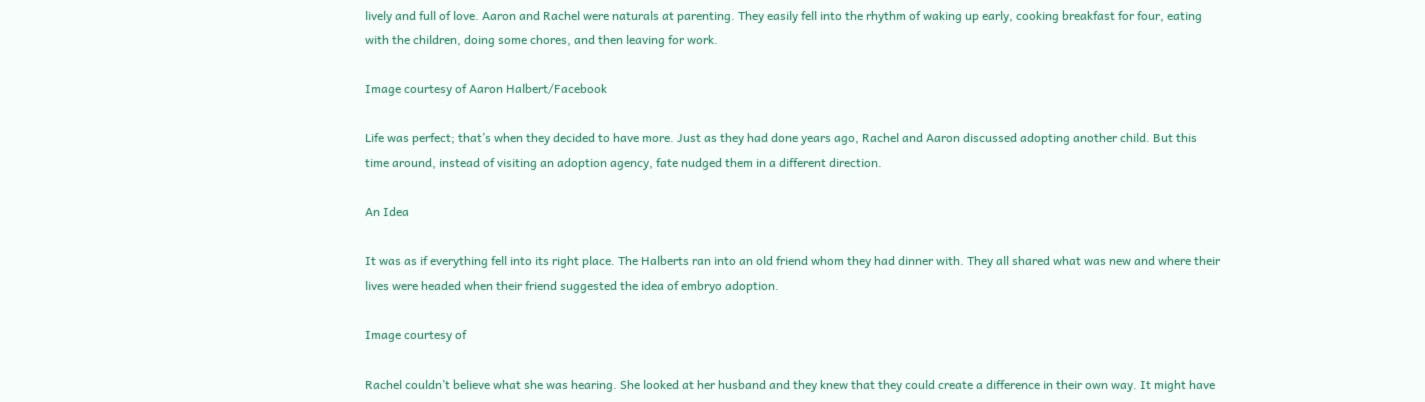lively and full of love. Aaron and Rachel were naturals at parenting. They easily fell into the rhythm of waking up early, cooking breakfast for four, eating with the children, doing some chores, and then leaving for work.

Image courtesy of Aaron Halbert/Facebook

Life was perfect; that’s when they decided to have more. Just as they had done years ago, Rachel and Aaron discussed adopting another child. But this time around, instead of visiting an adoption agency, fate nudged them in a different direction.

An Idea

It was as if everything fell into its right place. The Halberts ran into an old friend whom they had dinner with. They all shared what was new and where their lives were headed when their friend suggested the idea of embryo adoption.

Image courtesy of

Rachel couldn’t believe what she was hearing. She looked at her husband and they knew that they could create a difference in their own way. It might have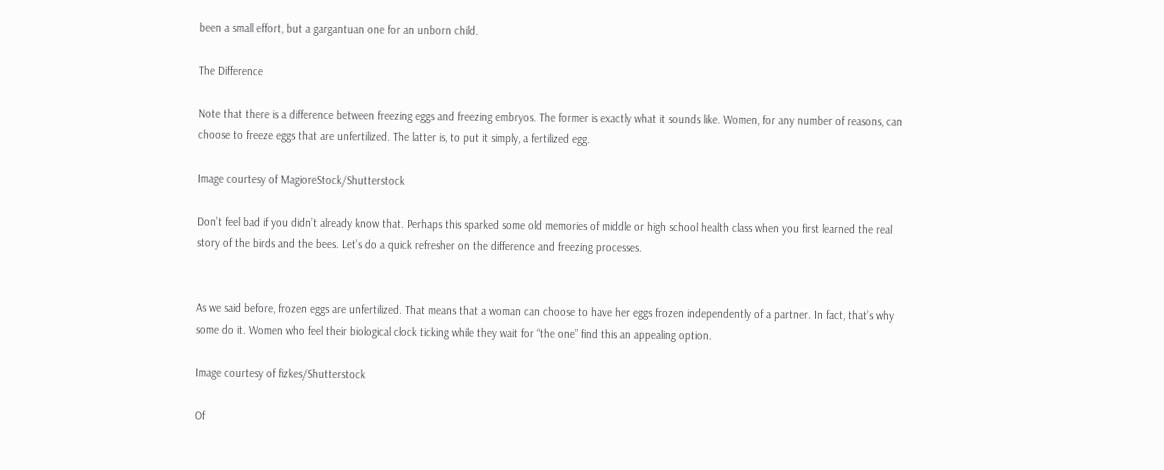been a small effort, but a gargantuan one for an unborn child.

The Difference

Note that there is a difference between freezing eggs and freezing embryos. The former is exactly what it sounds like. Women, for any number of reasons, can choose to freeze eggs that are unfertilized. The latter is, to put it simply, a fertilized egg.

Image courtesy of MagioreStock/Shutterstock

Don’t feel bad if you didn’t already know that. Perhaps this sparked some old memories of middle or high school health class when you first learned the real story of the birds and the bees. Let’s do a quick refresher on the difference and freezing processes.


As we said before, frozen eggs are unfertilized. That means that a woman can choose to have her eggs frozen independently of a partner. In fact, that’s why some do it. Women who feel their biological clock ticking while they wait for “the one” find this an appealing option.

Image courtesy of fizkes/Shutterstock

Of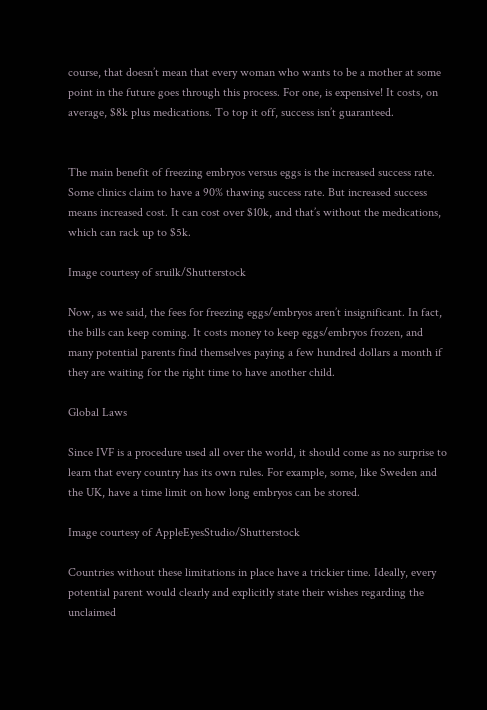course, that doesn’t mean that every woman who wants to be a mother at some point in the future goes through this process. For one, is expensive! It costs, on average, $8k plus medications. To top it off, success isn’t guaranteed.


The main benefit of freezing embryos versus eggs is the increased success rate. Some clinics claim to have a 90% thawing success rate. But increased success means increased cost. It can cost over $10k, and that’s without the medications, which can rack up to $5k.

Image courtesy of sruilk/Shutterstock

Now, as we said, the fees for freezing eggs/embryos aren’t insignificant. In fact, the bills can keep coming. It costs money to keep eggs/embryos frozen, and many potential parents find themselves paying a few hundred dollars a month if they are waiting for the right time to have another child.

Global Laws

Since IVF is a procedure used all over the world, it should come as no surprise to learn that every country has its own rules. For example, some, like Sweden and the UK, have a time limit on how long embryos can be stored.

Image courtesy of AppleEyesStudio/Shutterstock

Countries without these limitations in place have a trickier time. Ideally, every potential parent would clearly and explicitly state their wishes regarding the unclaimed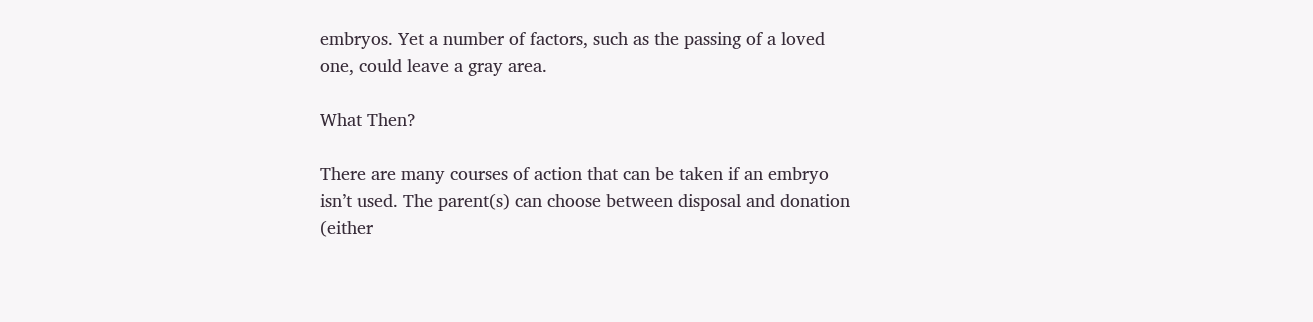embryos. Yet a number of factors, such as the passing of a loved one, could leave a gray area.

What Then?

There are many courses of action that can be taken if an embryo isn’t used. The parent(s) can choose between disposal and donation (either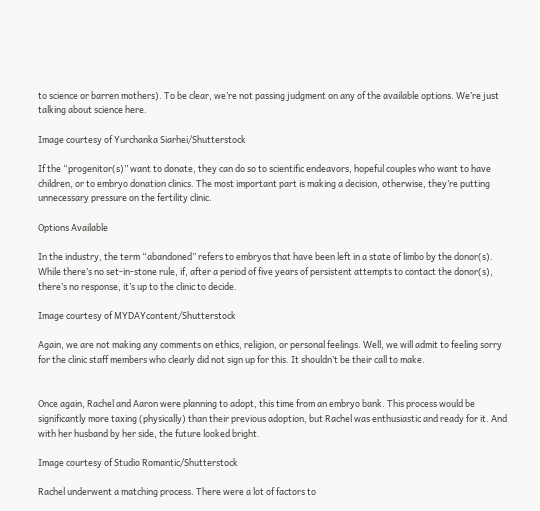to science or barren mothers). To be clear, we’re not passing judgment on any of the available options. We’re just talking about science here.

Image courtesy of Yurchanka Siarhei/Shutterstock

If the “progenitor(s)” want to donate, they can do so to scientific endeavors, hopeful couples who want to have children, or to embryo donation clinics. The most important part is making a decision, otherwise, they’re putting unnecessary pressure on the fertility clinic.

Options Available

In the industry, the term “abandoned” refers to embryos that have been left in a state of limbo by the donor(s). While there’s no set-in-stone rule, if, after a period of five years of persistent attempts to contact the donor(s), there’s no response, it’s up to the clinic to decide.

Image courtesy of MYDAYcontent/Shutterstock

Again, we are not making any comments on ethics, religion, or personal feelings. Well, we will admit to feeling sorry for the clinic staff members who clearly did not sign up for this. It shouldn’t be their call to make.


Once again, Rachel and Aaron were planning to adopt, this time from an embryo bank. This process would be significantly more taxing (physically) than their previous adoption, but Rachel was enthusiastic and ready for it. And with her husband by her side, the future looked bright.

Image courtesy of Studio Romantic/Shutterstock

Rachel underwent a matching process. There were a lot of factors to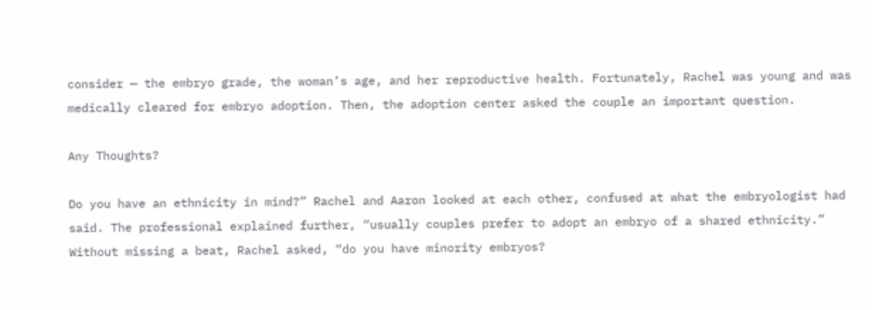consider — the embryo grade, the woman’s age, and her reproductive health. Fortunately, Rachel was young and was medically cleared for embryo adoption. Then, the adoption center asked the couple an important question.

Any Thoughts?

Do you have an ethnicity in mind?” Rachel and Aaron looked at each other, confused at what the embryologist had said. The professional explained further, “usually couples prefer to adopt an embryo of a shared ethnicity.” Without missing a beat, Rachel asked, “do you have minority embryos?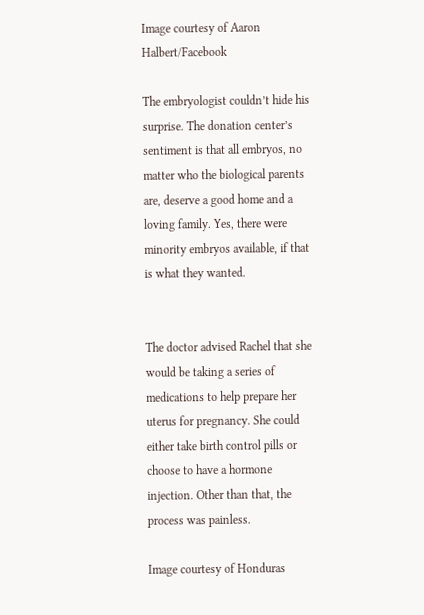Image courtesy of Aaron Halbert/Facebook

The embryologist couldn’t hide his surprise. The donation center’s sentiment is that all embryos, no matter who the biological parents are, deserve a good home and a loving family. Yes, there were minority embryos available, if that is what they wanted.


The doctor advised Rachel that she would be taking a series of medications to help prepare her uterus for pregnancy. She could either take birth control pills or choose to have a hormone injection. Other than that, the process was painless.

Image courtesy of Honduras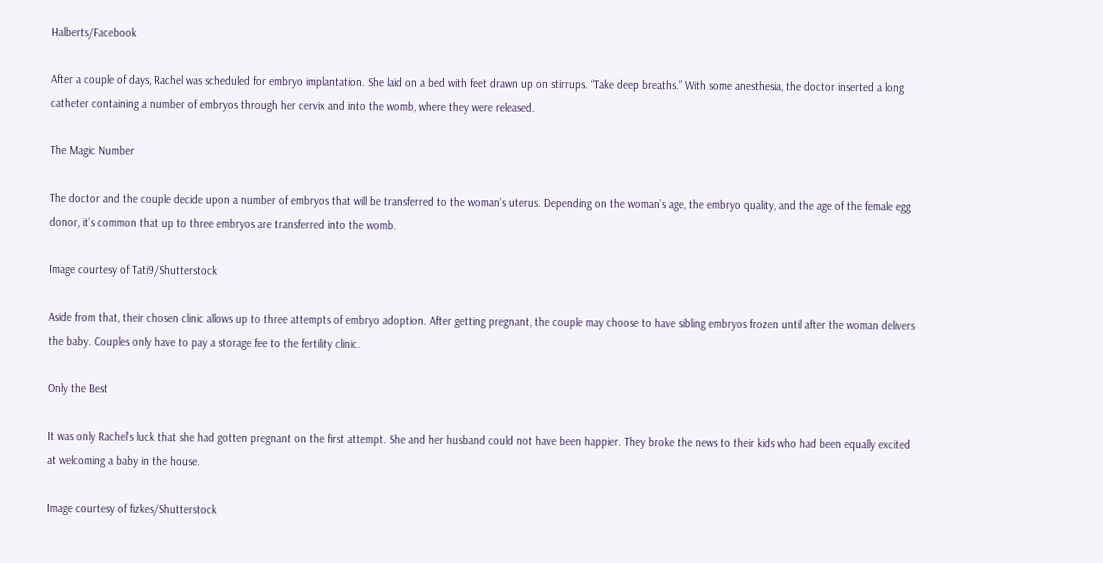Halberts/Facebook

After a couple of days, Rachel was scheduled for embryo implantation. She laid on a bed with feet drawn up on stirrups. “Take deep breaths.” With some anesthesia, the doctor inserted a long catheter containing a number of embryos through her cervix and into the womb, where they were released.

The Magic Number

The doctor and the couple decide upon a number of embryos that will be transferred to the woman’s uterus. Depending on the woman’s age, the embryo quality, and the age of the female egg donor, it’s common that up to three embryos are transferred into the womb.

Image courtesy of Tati9/Shutterstock

Aside from that, their chosen clinic allows up to three attempts of embryo adoption. After getting pregnant, the couple may choose to have sibling embryos frozen until after the woman delivers the baby. Couples only have to pay a storage fee to the fertility clinic.

Only the Best

It was only Rachel’s luck that she had gotten pregnant on the first attempt. She and her husband could not have been happier. They broke the news to their kids who had been equally excited at welcoming a baby in the house.

Image courtesy of fizkes/Shutterstock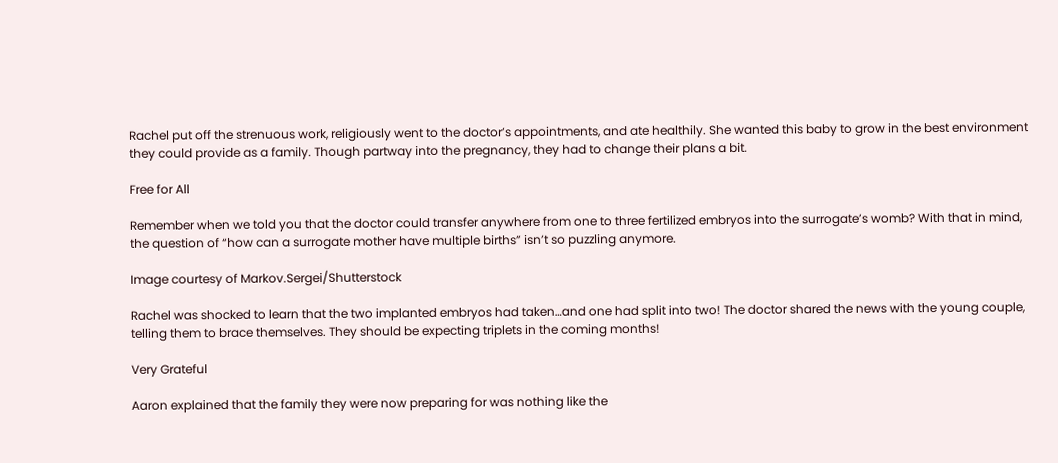Rachel put off the strenuous work, religiously went to the doctor’s appointments, and ate healthily. She wanted this baby to grow in the best environment they could provide as a family. Though partway into the pregnancy, they had to change their plans a bit.

Free for All

Remember when we told you that the doctor could transfer anywhere from one to three fertilized embryos into the surrogate’s womb? With that in mind, the question of “how can a surrogate mother have multiple births” isn’t so puzzling anymore.

Image courtesy of Markov.Sergei/Shutterstock

Rachel was shocked to learn that the two implanted embryos had taken…and one had split into two! The doctor shared the news with the young couple, telling them to brace themselves. They should be expecting triplets in the coming months!

Very Grateful

Aaron explained that the family they were now preparing for was nothing like the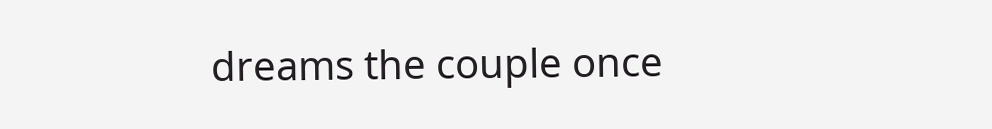dreams the couple once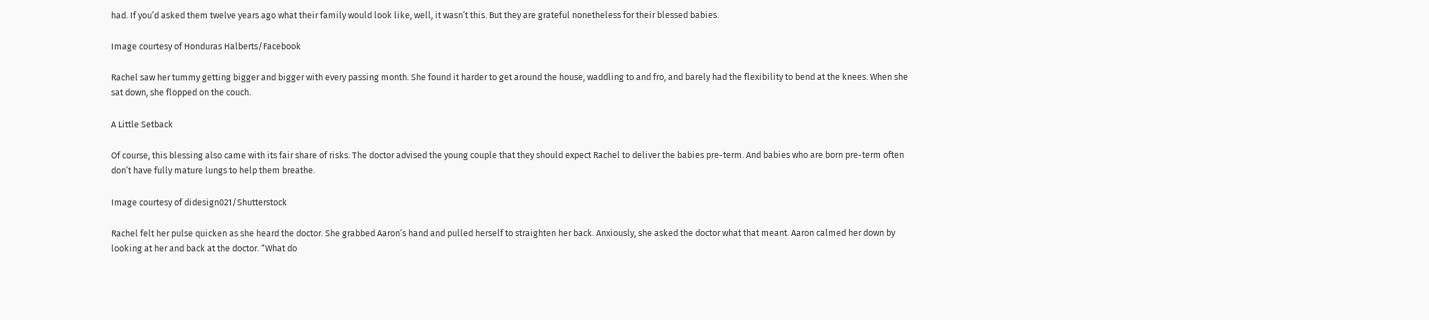had. If you’d asked them twelve years ago what their family would look like, well, it wasn’t this. But they are grateful nonetheless for their blessed babies.

Image courtesy of Honduras Halberts/Facebook

Rachel saw her tummy getting bigger and bigger with every passing month. She found it harder to get around the house, waddling to and fro, and barely had the flexibility to bend at the knees. When she sat down, she flopped on the couch.

A Little Setback

Of course, this blessing also came with its fair share of risks. The doctor advised the young couple that they should expect Rachel to deliver the babies pre-term. And babies who are born pre-term often don’t have fully mature lungs to help them breathe.

Image courtesy of didesign021/Shutterstock

Rachel felt her pulse quicken as she heard the doctor. She grabbed Aaron’s hand and pulled herself to straighten her back. Anxiously, she asked the doctor what that meant. Aaron calmed her down by looking at her and back at the doctor. “What do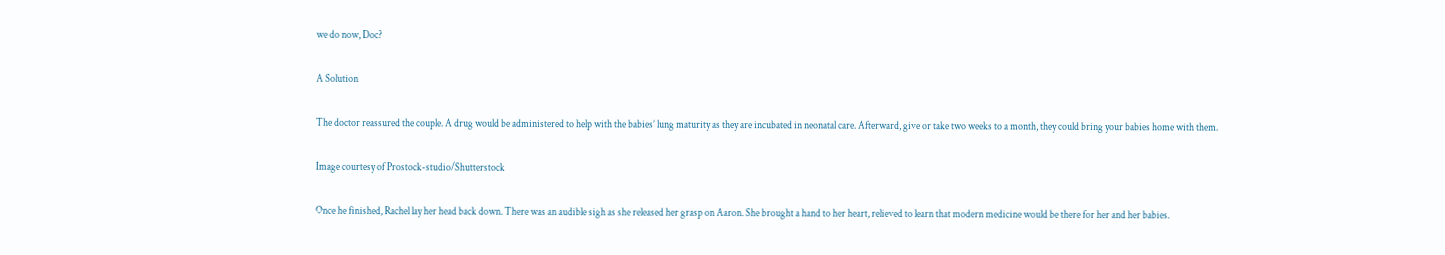we do now, Doc?

A Solution

The doctor reassured the couple. A drug would be administered to help with the babies’ lung maturity as they are incubated in neonatal care. Afterward, give or take two weeks to a month, they could bring your babies home with them.

Image courtesy of Prostock-studio/Shutterstock

Once he finished, Rachel lay her head back down. There was an audible sigh as she released her grasp on Aaron. She brought a hand to her heart, relieved to learn that modern medicine would be there for her and her babies.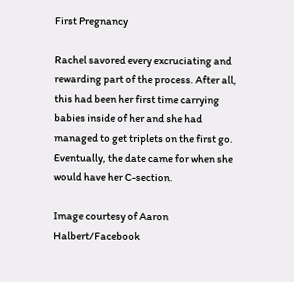First Pregnancy

Rachel savored every excruciating and rewarding part of the process. After all, this had been her first time carrying babies inside of her and she had managed to get triplets on the first go. Eventually, the date came for when she would have her C-section.

Image courtesy of Aaron Halbert/Facebook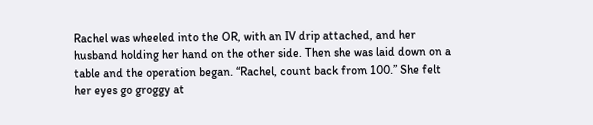Rachel was wheeled into the OR, with an IV drip attached, and her husband holding her hand on the other side. Then she was laid down on a table and the operation began. “Rachel, count back from 100.” She felt her eyes go groggy at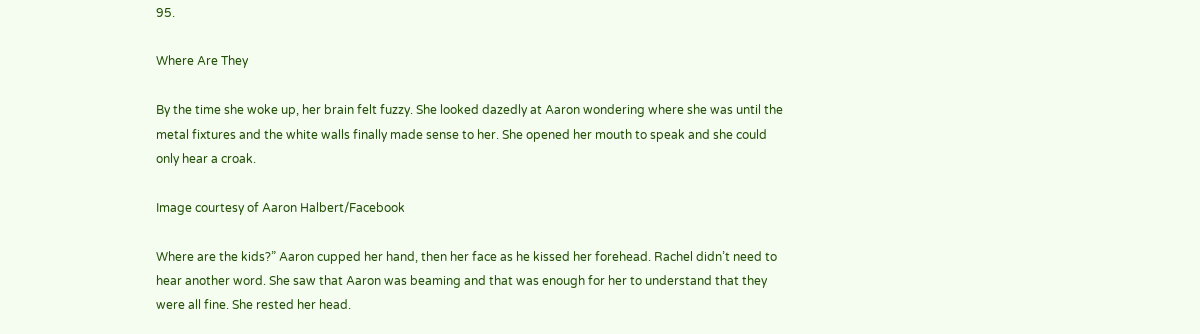95.

Where Are They

By the time she woke up, her brain felt fuzzy. She looked dazedly at Aaron wondering where she was until the metal fixtures and the white walls finally made sense to her. She opened her mouth to speak and she could only hear a croak.

Image courtesy of Aaron Halbert/Facebook

Where are the kids?” Aaron cupped her hand, then her face as he kissed her forehead. Rachel didn’t need to hear another word. She saw that Aaron was beaming and that was enough for her to understand that they were all fine. She rested her head.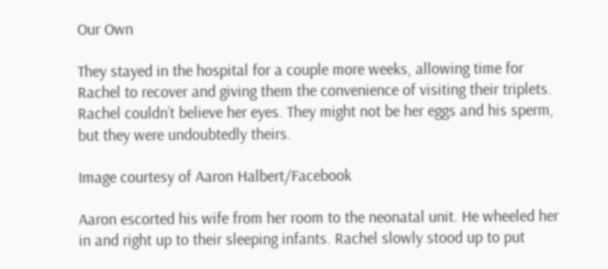Our Own

They stayed in the hospital for a couple more weeks, allowing time for Rachel to recover and giving them the convenience of visiting their triplets. Rachel couldn’t believe her eyes. They might not be her eggs and his sperm, but they were undoubtedly theirs.

Image courtesy of Aaron Halbert/Facebook

Aaron escorted his wife from her room to the neonatal unit. He wheeled her in and right up to their sleeping infants. Rachel slowly stood up to put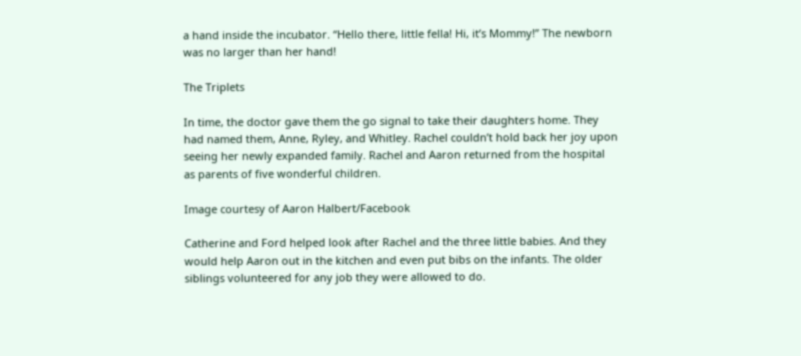a hand inside the incubator. “Hello there, little fella! Hi, it’s Mommy!” The newborn was no larger than her hand!

The Triplets

In time, the doctor gave them the go signal to take their daughters home. They had named them, Anne, Ryley, and Whitley. Rachel couldn’t hold back her joy upon seeing her newly expanded family. Rachel and Aaron returned from the hospital as parents of five wonderful children.

Image courtesy of Aaron Halbert/Facebook

Catherine and Ford helped look after Rachel and the three little babies. And they would help Aaron out in the kitchen and even put bibs on the infants. The older siblings volunteered for any job they were allowed to do.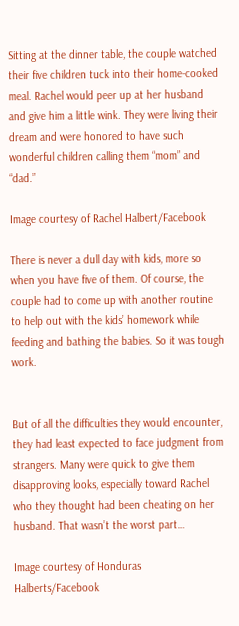Sitting at the dinner table, the couple watched their five children tuck into their home-cooked meal. Rachel would peer up at her husband and give him a little wink. They were living their dream and were honored to have such wonderful children calling them “mom” and “dad.”

Image courtesy of Rachel Halbert/Facebook

There is never a dull day with kids, more so when you have five of them. Of course, the couple had to come up with another routine to help out with the kids’ homework while feeding and bathing the babies. So it was tough work.


But of all the difficulties they would encounter, they had least expected to face judgment from strangers. Many were quick to give them disapproving looks, especially toward Rachel who they thought had been cheating on her husband. That wasn’t the worst part…

Image courtesy of Honduras Halberts/Facebook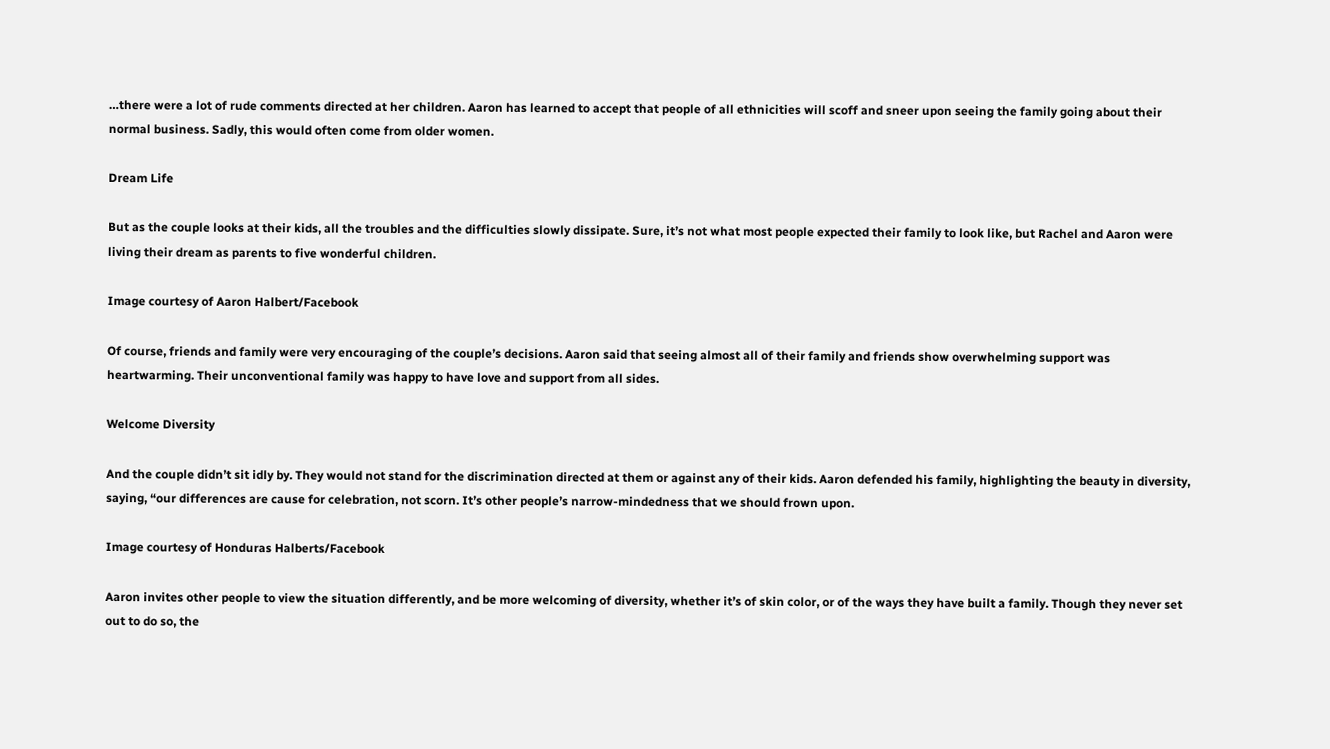…there were a lot of rude comments directed at her children. Aaron has learned to accept that people of all ethnicities will scoff and sneer upon seeing the family going about their normal business. Sadly, this would often come from older women.

Dream Life

But as the couple looks at their kids, all the troubles and the difficulties slowly dissipate. Sure, it’s not what most people expected their family to look like, but Rachel and Aaron were living their dream as parents to five wonderful children.

Image courtesy of Aaron Halbert/Facebook

Of course, friends and family were very encouraging of the couple’s decisions. Aaron said that seeing almost all of their family and friends show overwhelming support was heartwarming. Their unconventional family was happy to have love and support from all sides.

Welcome Diversity

And the couple didn’t sit idly by. They would not stand for the discrimination directed at them or against any of their kids. Aaron defended his family, highlighting the beauty in diversity, saying, “our differences are cause for celebration, not scorn. It’s other people’s narrow-mindedness that we should frown upon.

Image courtesy of Honduras Halberts/Facebook

Aaron invites other people to view the situation differently, and be more welcoming of diversity, whether it’s of skin color, or of the ways they have built a family. Though they never set out to do so, the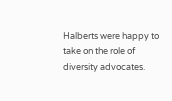Halberts were happy to take on the role of diversity advocates.